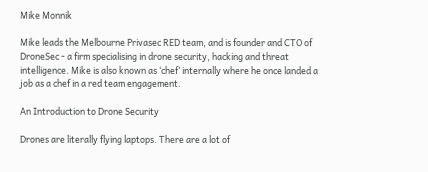Mike Monnik

Mike leads the Melbourne Privasec RED team, and is founder and CTO of DroneSec - a firm specialising in drone security, hacking and threat intelligence. Mike is also known as ‘chef’ internally where he once landed a job as a chef in a red team engagement.

An Introduction to Drone Security

Drones are literally flying laptops. There are a lot of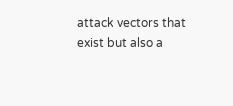attack vectors that exist but also a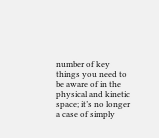number of key things you need to be aware of in the physical and kinetic space; it’s no longer a case of simply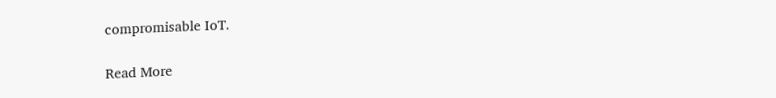compromisable IoT.

Read More